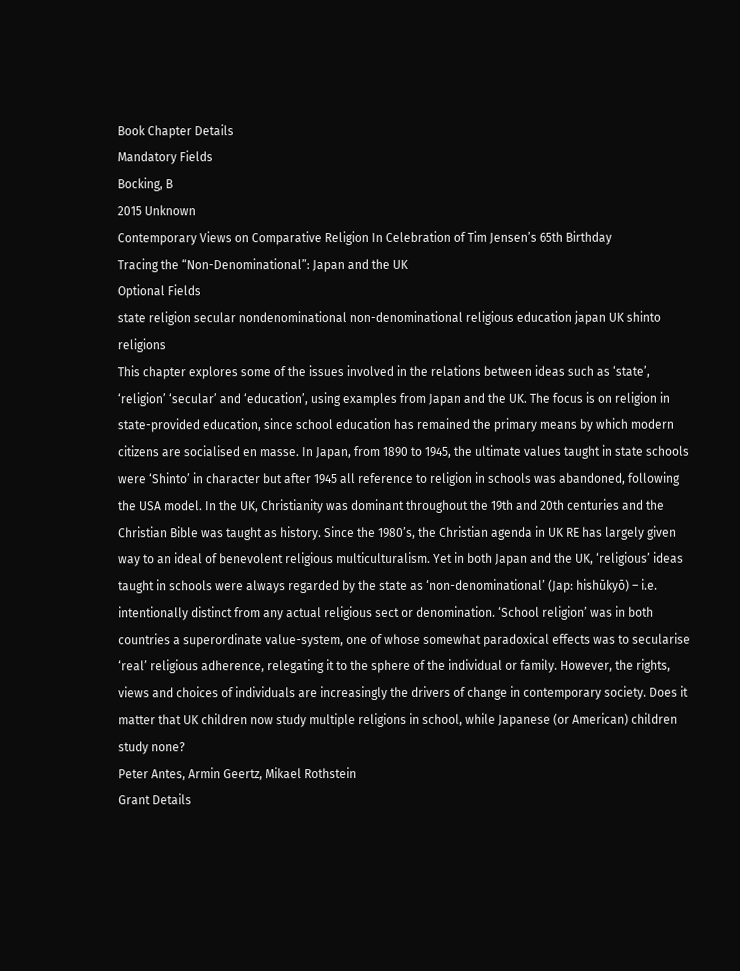Book Chapter Details
Mandatory Fields
Bocking, B
2015 Unknown
Contemporary Views on Comparative Religion In Celebration of Tim Jensen’s 65th Birthday
Tracing the “Non-Denominational”: Japan and the UK
Optional Fields
state religion secular nondenominational non-denominational religious education japan UK shinto religions
This chapter explores some of the issues involved in the relations between ideas such as ‘state’, ‘religion’ ‘secular’ and ‘education’, using examples from Japan and the UK. The focus is on religion in state-provided education, since school education has remained the primary means by which modern citizens are socialised en masse. In Japan, from 1890 to 1945, the ultimate values taught in state schools were ‘Shinto’ in character but after 1945 all reference to religion in schools was abandoned, following the USA model. In the UK, Christianity was dominant throughout the 19th and 20th centuries and the Christian Bible was taught as history. Since the 1980’s, the Christian agenda in UK RE has largely given way to an ideal of benevolent religious multiculturalism. Yet in both Japan and the UK, ‘religious’ ideas taught in schools were always regarded by the state as ‘non-denominational’ (Jap: hishūkyō) – i.e. intentionally distinct from any actual religious sect or denomination. ‘School religion’ was in both countries a superordinate value-system, one of whose somewhat paradoxical effects was to secularise ‘real’ religious adherence, relegating it to the sphere of the individual or family. However, the rights, views and choices of individuals are increasingly the drivers of change in contemporary society. Does it matter that UK children now study multiple religions in school, while Japanese (or American) children study none?
Peter Antes, Armin Geertz, Mikael Rothstein
Grant Details